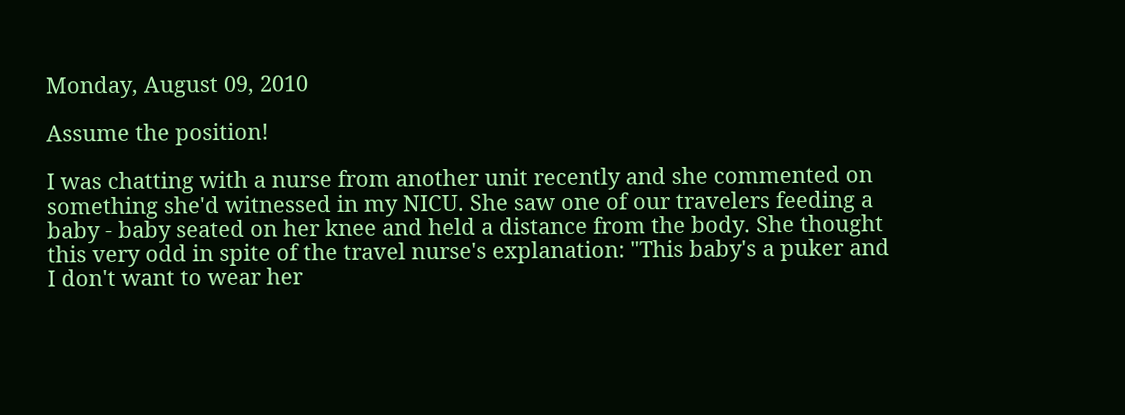Monday, August 09, 2010

Assume the position!

I was chatting with a nurse from another unit recently and she commented on something she'd witnessed in my NICU. She saw one of our travelers feeding a baby - baby seated on her knee and held a distance from the body. She thought this very odd in spite of the travel nurse's explanation: "This baby's a puker and I don't want to wear her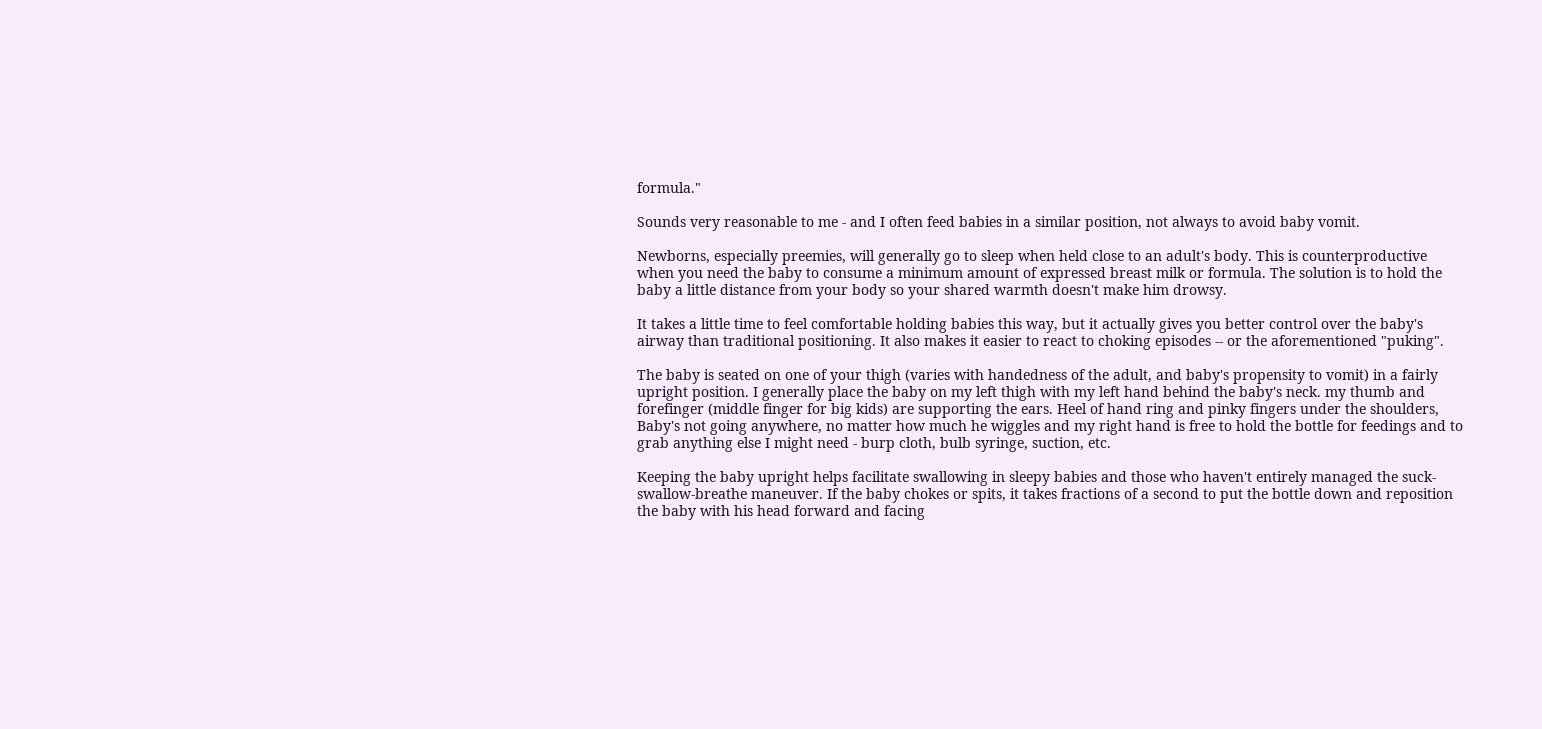formula."

Sounds very reasonable to me - and I often feed babies in a similar position, not always to avoid baby vomit.

Newborns, especially preemies, will generally go to sleep when held close to an adult's body. This is counterproductive when you need the baby to consume a minimum amount of expressed breast milk or formula. The solution is to hold the baby a little distance from your body so your shared warmth doesn't make him drowsy.

It takes a little time to feel comfortable holding babies this way, but it actually gives you better control over the baby's airway than traditional positioning. It also makes it easier to react to choking episodes -- or the aforementioned "puking".

The baby is seated on one of your thigh (varies with handedness of the adult, and baby's propensity to vomit) in a fairly upright position. I generally place the baby on my left thigh with my left hand behind the baby's neck. my thumb and forefinger (middle finger for big kids) are supporting the ears. Heel of hand ring and pinky fingers under the shoulders, Baby's not going anywhere, no matter how much he wiggles and my right hand is free to hold the bottle for feedings and to grab anything else I might need - burp cloth, bulb syringe, suction, etc.

Keeping the baby upright helps facilitate swallowing in sleepy babies and those who haven't entirely managed the suck-swallow-breathe maneuver. If the baby chokes or spits, it takes fractions of a second to put the bottle down and reposition the baby with his head forward and facing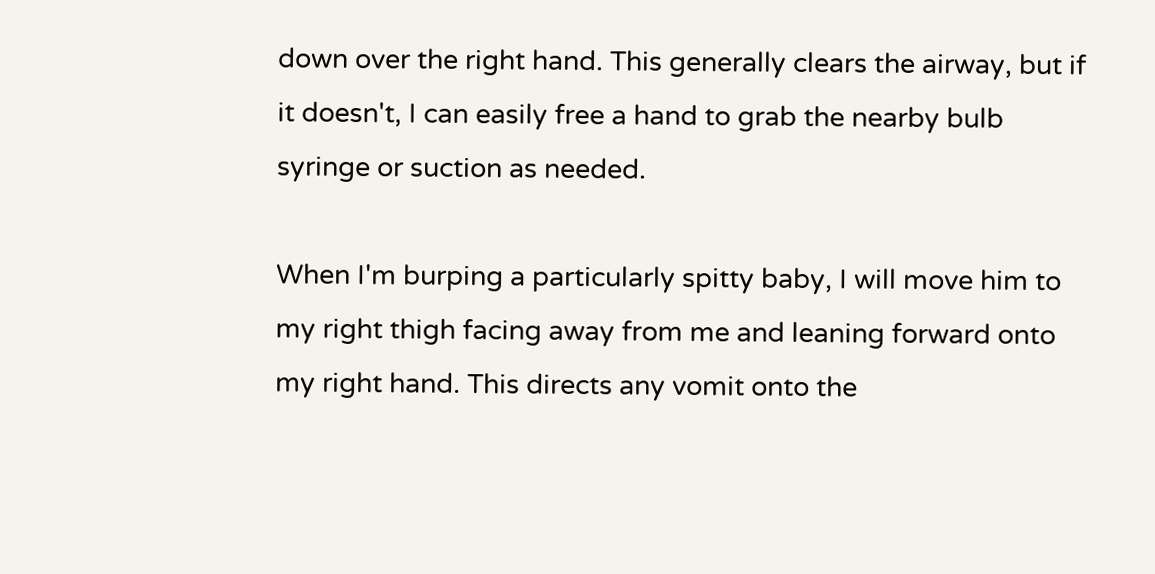down over the right hand. This generally clears the airway, but if it doesn't, I can easily free a hand to grab the nearby bulb syringe or suction as needed.

When I'm burping a particularly spitty baby, I will move him to my right thigh facing away from me and leaning forward onto my right hand. This directs any vomit onto the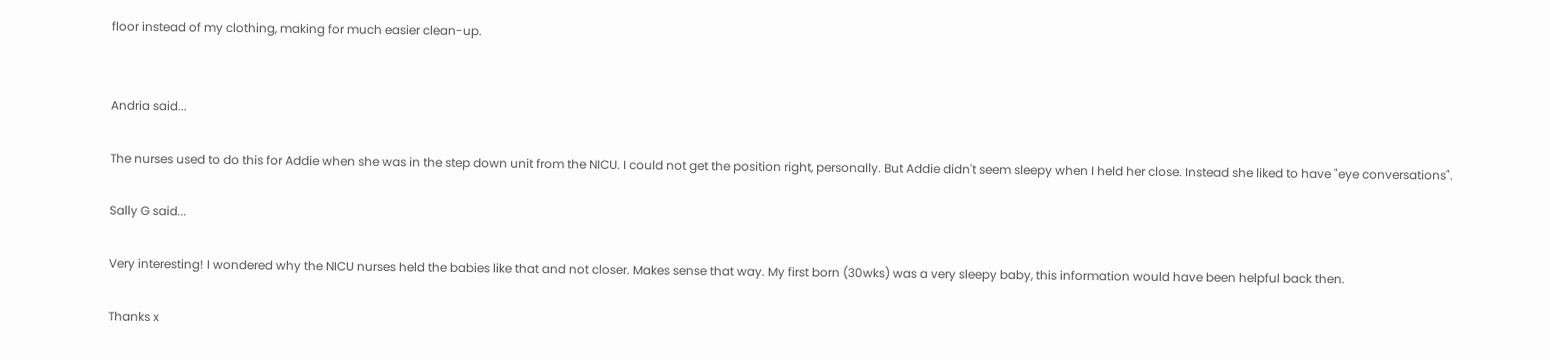floor instead of my clothing, making for much easier clean-up.


Andria said...

The nurses used to do this for Addie when she was in the step down unit from the NICU. I could not get the position right, personally. But Addie didn't seem sleepy when I held her close. Instead she liked to have "eye conversations".

Sally G said...

Very interesting! I wondered why the NICU nurses held the babies like that and not closer. Makes sense that way. My first born (30wks) was a very sleepy baby, this information would have been helpful back then.

Thanks x